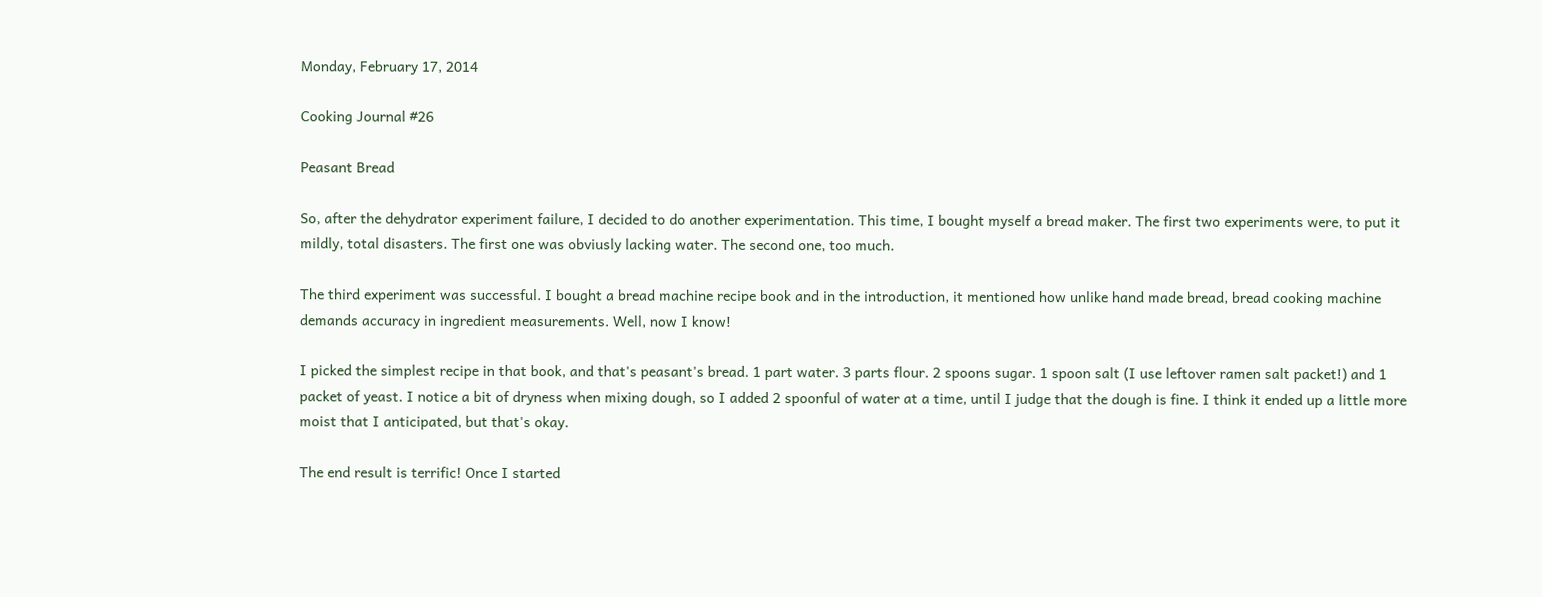Monday, February 17, 2014

Cooking Journal #26

Peasant Bread

So, after the dehydrator experiment failure, I decided to do another experimentation. This time, I bought myself a bread maker. The first two experiments were, to put it mildly, total disasters. The first one was obviusly lacking water. The second one, too much.

The third experiment was successful. I bought a bread machine recipe book and in the introduction, it mentioned how unlike hand made bread, bread cooking machine demands accuracy in ingredient measurements. Well, now I know!

I picked the simplest recipe in that book, and that's peasant's bread. 1 part water. 3 parts flour. 2 spoons sugar. 1 spoon salt (I use leftover ramen salt packet!) and 1 packet of yeast. I notice a bit of dryness when mixing dough, so I added 2 spoonful of water at a time, until I judge that the dough is fine. I think it ended up a little more moist that I anticipated, but that's okay.

The end result is terrific! Once I started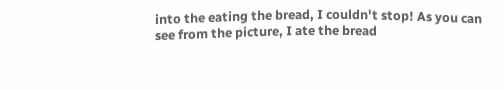into the eating the bread, I couldn't stop! As you can see from the picture, I ate the bread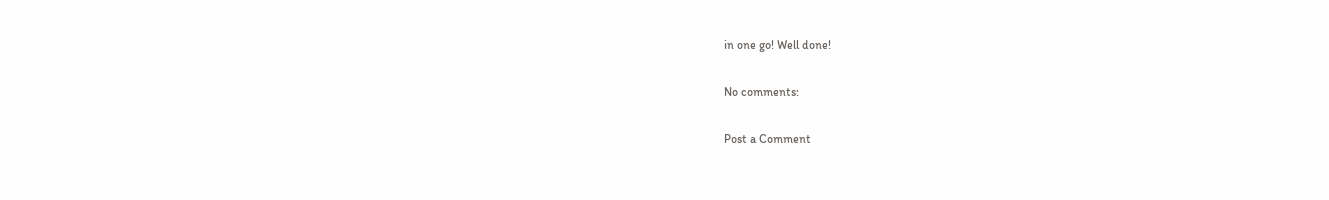in one go! Well done!

No comments:

Post a Comment